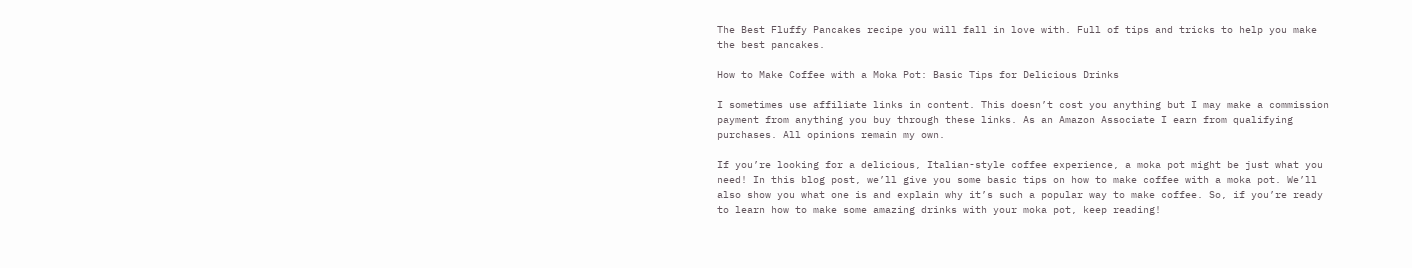The Best Fluffy Pancakes recipe you will fall in love with. Full of tips and tricks to help you make the best pancakes.

How to Make Coffee with a Moka Pot: Basic Tips for Delicious Drinks

I sometimes use affiliate links in content. This doesn’t cost you anything but I may make a commission payment from anything you buy through these links. As an Amazon Associate I earn from qualifying purchases. All opinions remain my own.

If you’re looking for a delicious, Italian-style coffee experience, a moka pot might be just what you need! In this blog post, we’ll give you some basic tips on how to make coffee with a moka pot. We’ll also show you what one is and explain why it’s such a popular way to make coffee. So, if you’re ready to learn how to make some amazing drinks with your moka pot, keep reading!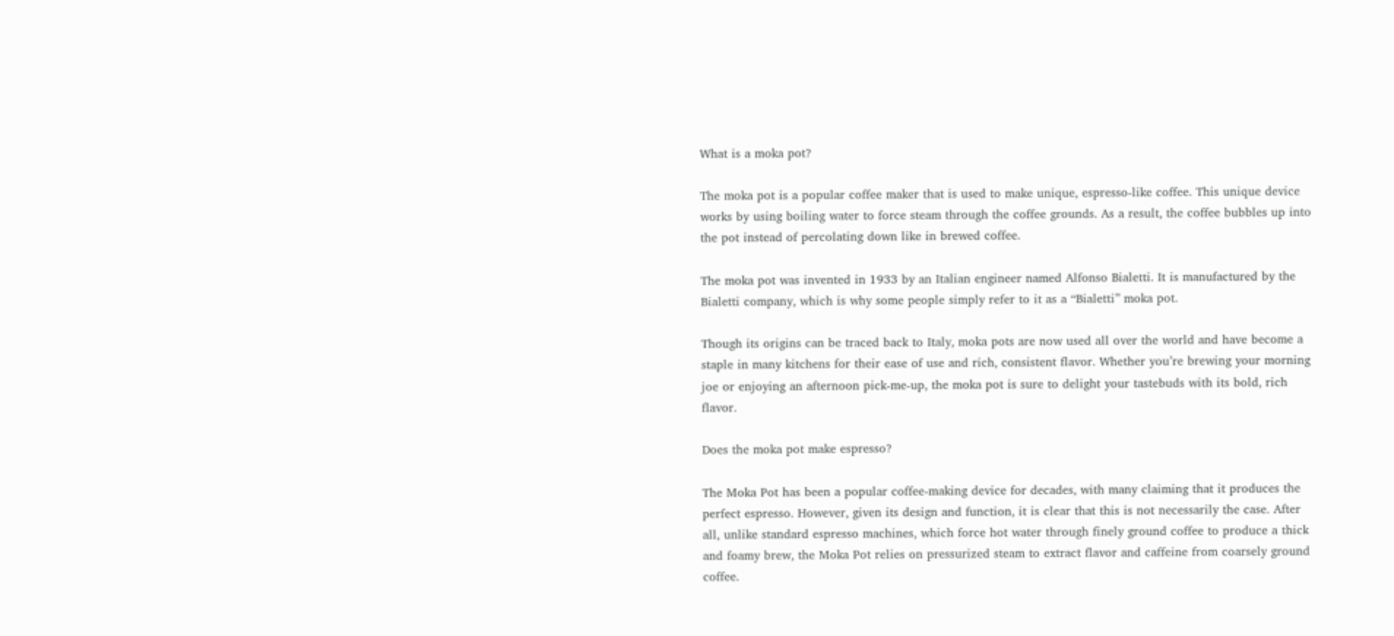What is a moka pot?

The moka pot is a popular coffee maker that is used to make unique, espresso-like coffee. This unique device works by using boiling water to force steam through the coffee grounds. As a result, the coffee bubbles up into the pot instead of percolating down like in brewed coffee.

The moka pot was invented in 1933 by an Italian engineer named Alfonso Bialetti. It is manufactured by the Bialetti company, which is why some people simply refer to it as a “Bialetti” moka pot.

Though its origins can be traced back to Italy, moka pots are now used all over the world and have become a staple in many kitchens for their ease of use and rich, consistent flavor. Whether you’re brewing your morning joe or enjoying an afternoon pick-me-up, the moka pot is sure to delight your tastebuds with its bold, rich flavor.

Does the moka pot make espresso?

The Moka Pot has been a popular coffee-making device for decades, with many claiming that it produces the perfect espresso. However, given its design and function, it is clear that this is not necessarily the case. After all, unlike standard espresso machines, which force hot water through finely ground coffee to produce a thick and foamy brew, the Moka Pot relies on pressurized steam to extract flavor and caffeine from coarsely ground coffee.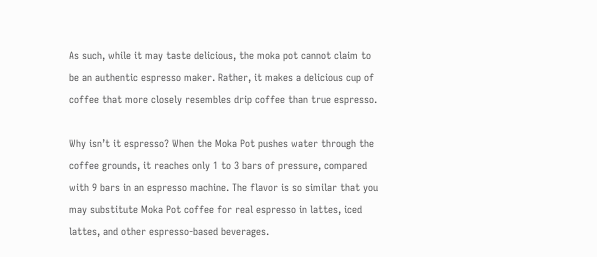As such, while it may taste delicious, the moka pot cannot claim to be an authentic espresso maker. Rather, it makes a delicious cup of coffee that more closely resembles drip coffee than true espresso.

Why isn’t it espresso? When the Moka Pot pushes water through the coffee grounds, it reaches only 1 to 3 bars of pressure, compared with 9 bars in an espresso machine. The flavor is so similar that you may substitute Moka Pot coffee for real espresso in lattes, iced lattes, and other espresso-based beverages.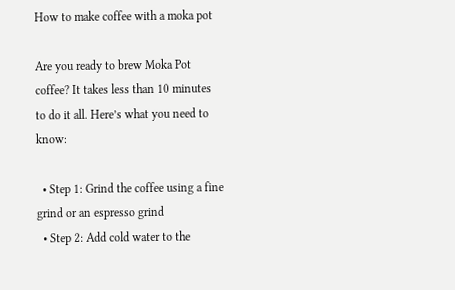How to make coffee with a moka pot

Are you ready to brew Moka Pot coffee? It takes less than 10 minutes to do it all. Here’s what you need to know:

  • Step 1: Grind the coffee using a fine grind or an espresso grind
  • Step 2: Add cold water to the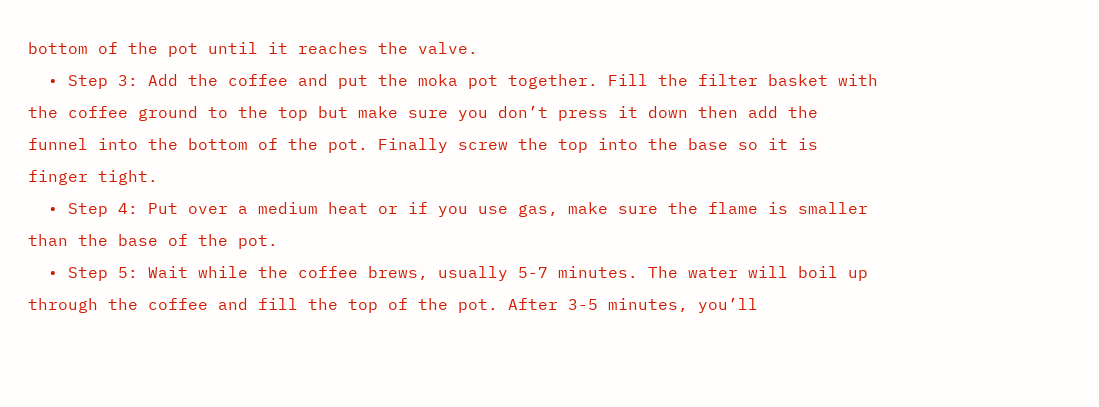bottom of the pot until it reaches the valve.
  • Step 3: Add the coffee and put the moka pot together. Fill the filter basket with the coffee ground to the top but make sure you don’t press it down then add the funnel into the bottom of the pot. Finally screw the top into the base so it is finger tight.
  • Step 4: Put over a medium heat or if you use gas, make sure the flame is smaller than the base of the pot.
  • Step 5: Wait while the coffee brews, usually 5-7 minutes. The water will boil up through the coffee and fill the top of the pot. After 3-5 minutes, you’ll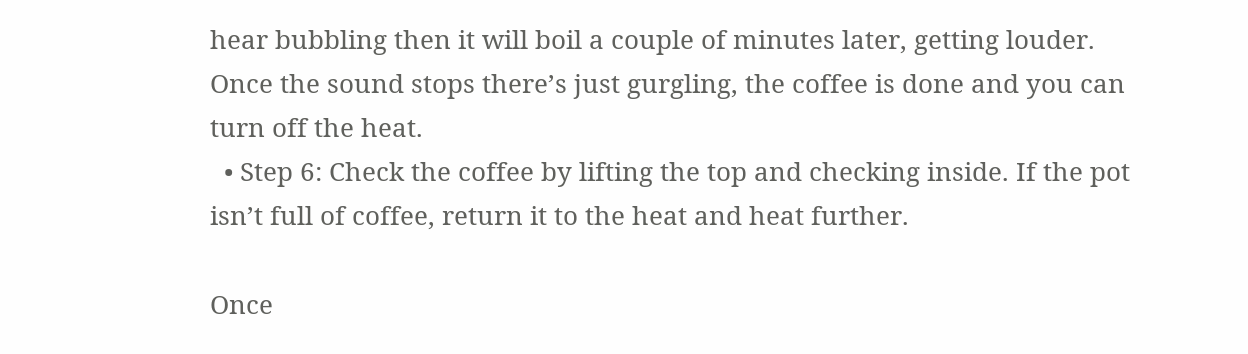hear bubbling then it will boil a couple of minutes later, getting louder. Once the sound stops there’s just gurgling, the coffee is done and you can turn off the heat.
  • Step 6: Check the coffee by lifting the top and checking inside. If the pot isn’t full of coffee, return it to the heat and heat further.

Once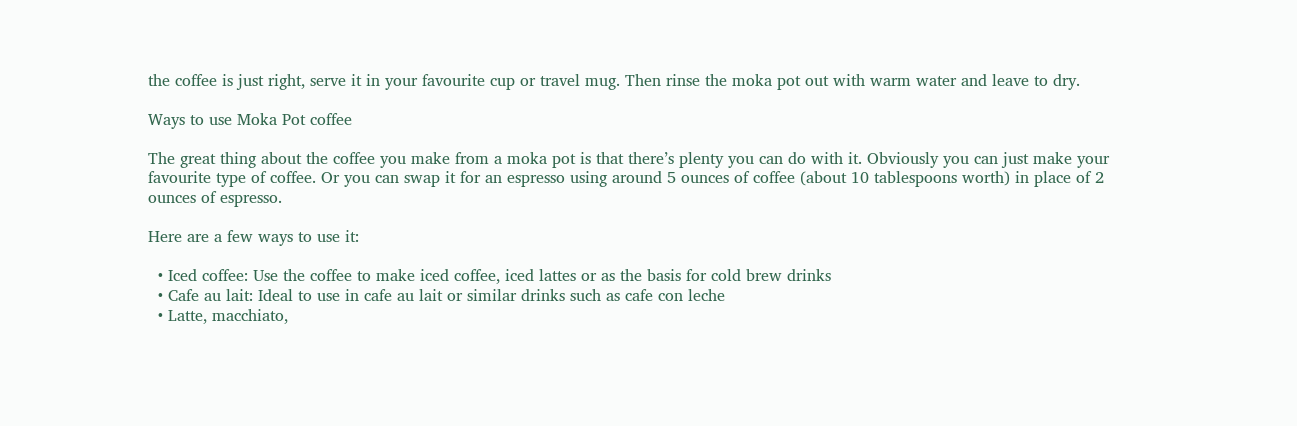the coffee is just right, serve it in your favourite cup or travel mug. Then rinse the moka pot out with warm water and leave to dry.

Ways to use Moka Pot coffee

The great thing about the coffee you make from a moka pot is that there’s plenty you can do with it. Obviously you can just make your favourite type of coffee. Or you can swap it for an espresso using around 5 ounces of coffee (about 10 tablespoons worth) in place of 2 ounces of espresso.

Here are a few ways to use it:

  • Iced coffee: Use the coffee to make iced coffee, iced lattes or as the basis for cold brew drinks
  • Cafe au lait: Ideal to use in cafe au lait or similar drinks such as cafe con leche
  • Latte, macchiato,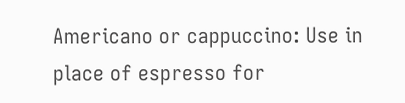Americano or cappuccino: Use in place of espresso for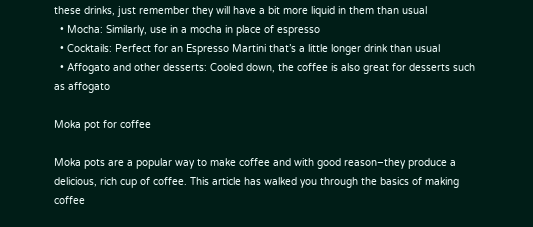these drinks, just remember they will have a bit more liquid in them than usual
  • Mocha: Similarly, use in a mocha in place of espresso
  • Cocktails: Perfect for an Espresso Martini that’s a little longer drink than usual
  • Affogato and other desserts: Cooled down, the coffee is also great for desserts such as affogato

Moka pot for coffee

Moka pots are a popular way to make coffee and with good reason–they produce a delicious, rich cup of coffee. This article has walked you through the basics of making coffee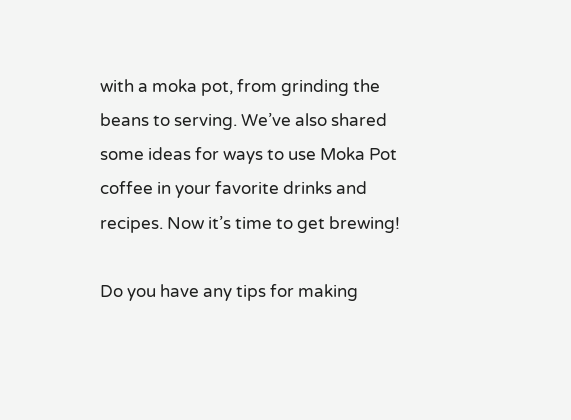with a moka pot, from grinding the beans to serving. We’ve also shared some ideas for ways to use Moka Pot coffee in your favorite drinks and recipes. Now it’s time to get brewing!

Do you have any tips for making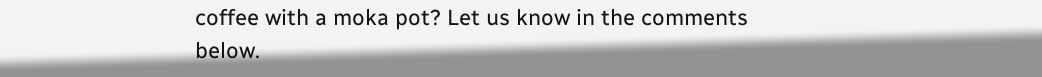coffee with a moka pot? Let us know in the comments below.